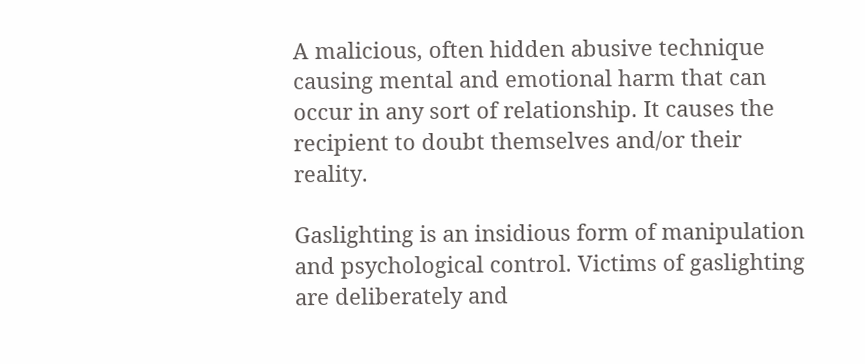A malicious, often hidden abusive technique causing mental and emotional harm that can occur in any sort of relationship. It causes the recipient to doubt themselves and/or their reality.

Gaslighting is an insidious form of manipulation and psychological control. Victims of gaslighting are deliberately and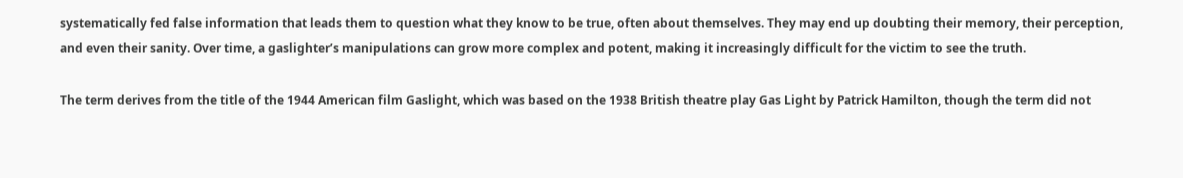systematically fed false information that leads them to question what they know to be true, often about themselves. They may end up doubting their memory, their perception, and even their sanity. Over time, a gaslighter’s manipulations can grow more complex and potent, making it increasingly difficult for the victim to see the truth.

The term derives from the title of the 1944 American film Gaslight, which was based on the 1938 British theatre play Gas Light by Patrick Hamilton, though the term did not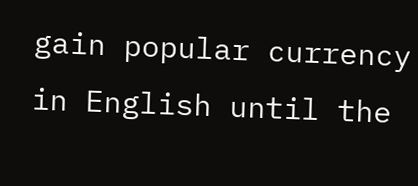gain popular currency in English until the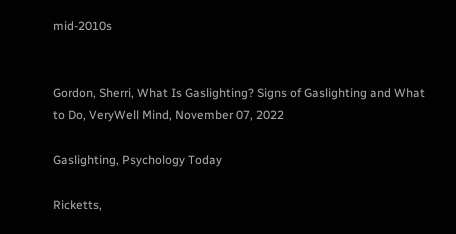mid-2010s


Gordon, Sherri, What Is Gaslighting? Signs of Gaslighting and What to Do, VeryWell Mind, November 07, 2022

Gaslighting, Psychology Today

Ricketts,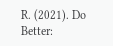R. (2021). Do Better: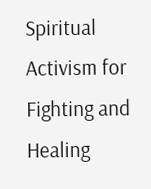Spiritual Activism for Fighting and Healing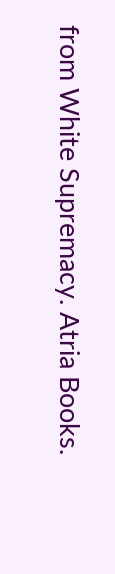from White Supremacy. Atria Books.